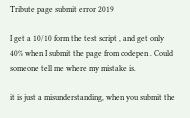Tribute page submit error 2019

I get a 10/10 form the test script , and get only 40% when I submit the page from codepen . Could someone tell me where my mistake is.

it is just a misunderstanding, when you submit the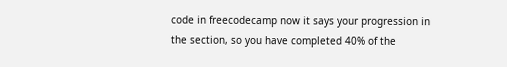code in freecodecamp now it says your progression in the section, so you have completed 40% of the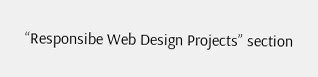“Responsibe Web Design Projects” section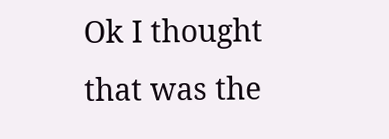Ok I thought that was the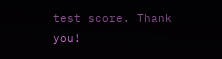test score. Thank you!